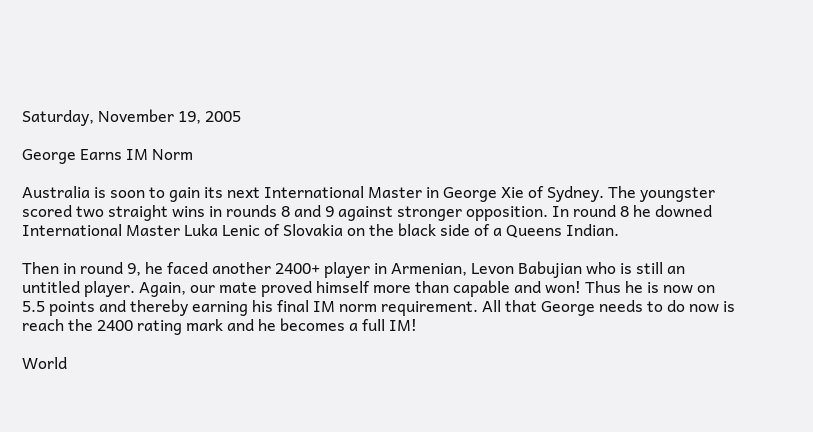Saturday, November 19, 2005

George Earns IM Norm

Australia is soon to gain its next International Master in George Xie of Sydney. The youngster scored two straight wins in rounds 8 and 9 against stronger opposition. In round 8 he downed International Master Luka Lenic of Slovakia on the black side of a Queens Indian.

Then in round 9, he faced another 2400+ player in Armenian, Levon Babujian who is still an untitled player. Again, our mate proved himself more than capable and won! Thus he is now on 5.5 points and thereby earning his final IM norm requirement. All that George needs to do now is reach the 2400 rating mark and he becomes a full IM!

World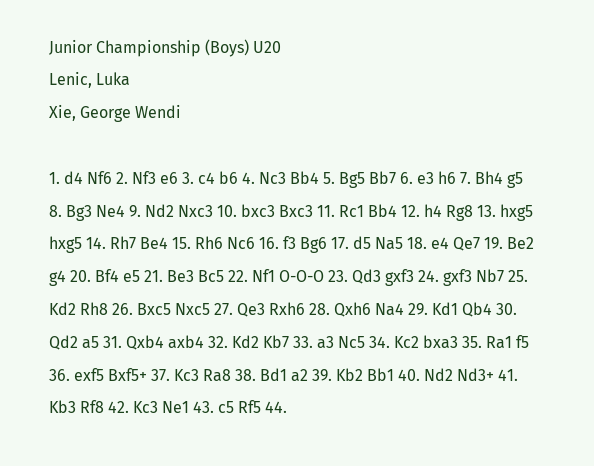Junior Championship (Boys) U20
Lenic, Luka
Xie, George Wendi

1. d4 Nf6 2. Nf3 e6 3. c4 b6 4. Nc3 Bb4 5. Bg5 Bb7 6. e3 h6 7. Bh4 g5 8. Bg3 Ne4 9. Nd2 Nxc3 10. bxc3 Bxc3 11. Rc1 Bb4 12. h4 Rg8 13. hxg5 hxg5 14. Rh7 Be4 15. Rh6 Nc6 16. f3 Bg6 17. d5 Na5 18. e4 Qe7 19. Be2 g4 20. Bf4 e5 21. Be3 Bc5 22. Nf1 O-O-O 23. Qd3 gxf3 24. gxf3 Nb7 25. Kd2 Rh8 26. Bxc5 Nxc5 27. Qe3 Rxh6 28. Qxh6 Na4 29. Kd1 Qb4 30. Qd2 a5 31. Qxb4 axb4 32. Kd2 Kb7 33. a3 Nc5 34. Kc2 bxa3 35. Ra1 f5 36. exf5 Bxf5+ 37. Kc3 Ra8 38. Bd1 a2 39. Kb2 Bb1 40. Nd2 Nd3+ 41. Kb3 Rf8 42. Kc3 Ne1 43. c5 Rf5 44.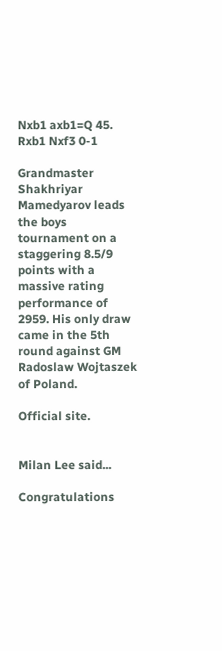Nxb1 axb1=Q 45. Rxb1 Nxf3 0-1

Grandmaster Shakhriyar Mamedyarov leads the boys tournament on a staggering 8.5/9 points with a massive rating performance of 2959. His only draw came in the 5th round against GM Radoslaw Wojtaszek of Poland.

Official site.


Milan Lee said...

Congratulations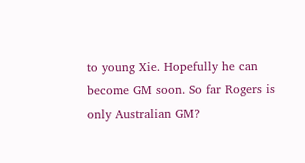to young Xie. Hopefully he can become GM soon. So far Rogers is only Australian GM?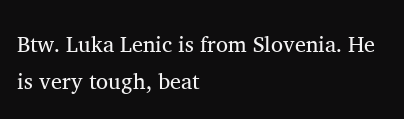Btw. Luka Lenic is from Slovenia. He is very tough, beat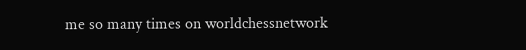me so many times on worldchessnetwork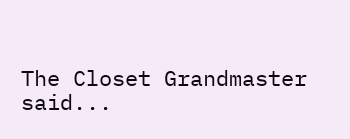The Closet Grandmaster said...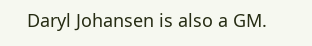Daryl Johansen is also a GM.